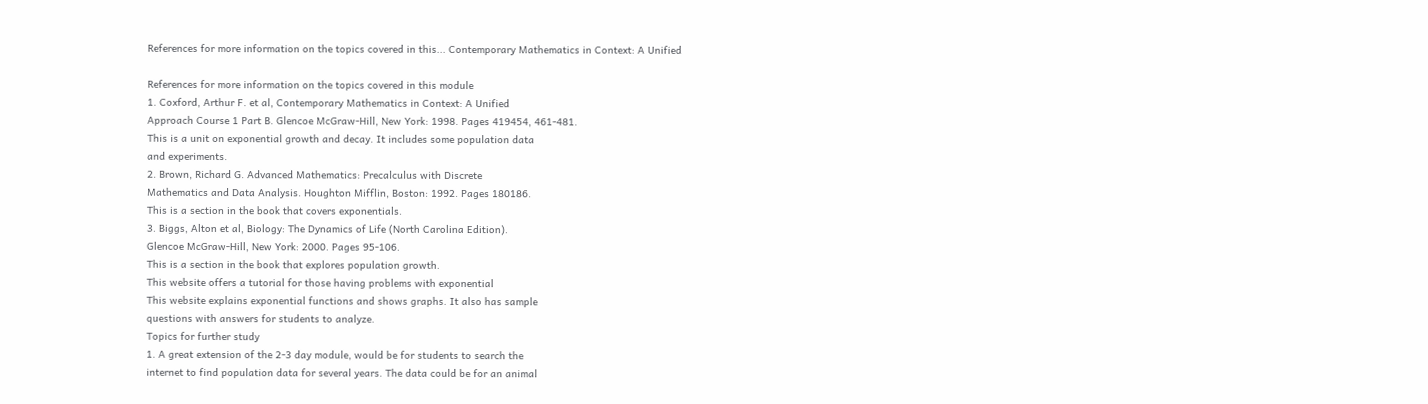References for more information on the topics covered in this... Contemporary Mathematics in Context: A Unified

References for more information on the topics covered in this module
1. Coxford, Arthur F. et al, Contemporary Mathematics in Context: A Unified
Approach Course 1 Part B. Glencoe McGraw-Hill, New York: 1998. Pages 419454, 461-481.
This is a unit on exponential growth and decay. It includes some population data
and experiments.
2. Brown, Richard G. Advanced Mathematics: Precalculus with Discrete
Mathematics and Data Analysis. Houghton Mifflin, Boston: 1992. Pages 180186.
This is a section in the book that covers exponentials.
3. Biggs, Alton et al, Biology: The Dynamics of Life (North Carolina Edition).
Glencoe McGraw-Hill, New York: 2000. Pages 95-106.
This is a section in the book that explores population growth.
This website offers a tutorial for those having problems with exponential
This website explains exponential functions and shows graphs. It also has sample
questions with answers for students to analyze.
Topics for further study
1. A great extension of the 2-3 day module, would be for students to search the
internet to find population data for several years. The data could be for an animal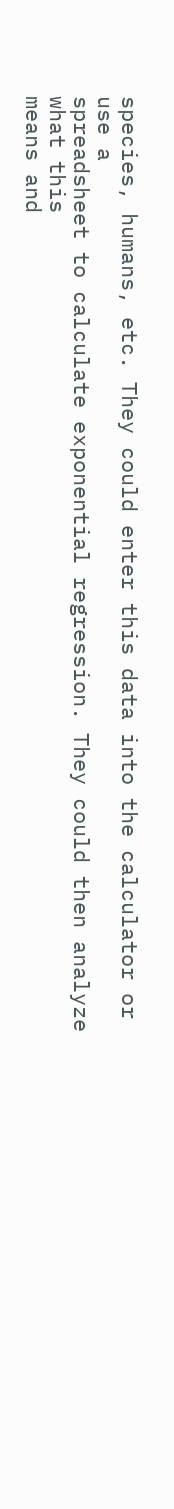species, humans, etc. They could enter this data into the calculator or use a
spreadsheet to calculate exponential regression. They could then analyze what this
means and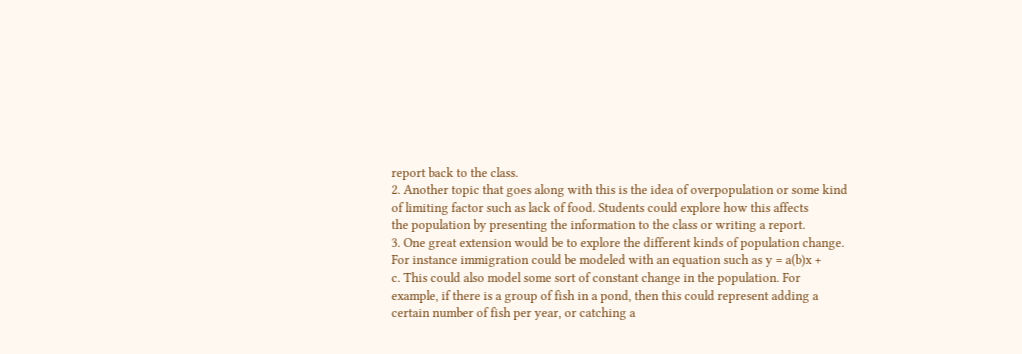report back to the class.
2. Another topic that goes along with this is the idea of overpopulation or some kind
of limiting factor such as lack of food. Students could explore how this affects
the population by presenting the information to the class or writing a report.
3. One great extension would be to explore the different kinds of population change.
For instance immigration could be modeled with an equation such as y = a(b)x +
c. This could also model some sort of constant change in the population. For
example, if there is a group of fish in a pond, then this could represent adding a
certain number of fish per year, or catching a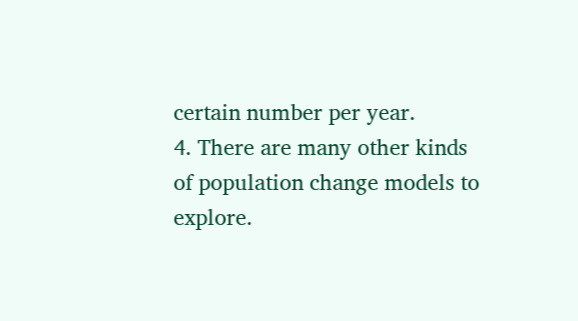certain number per year.
4. There are many other kinds of population change models to explore.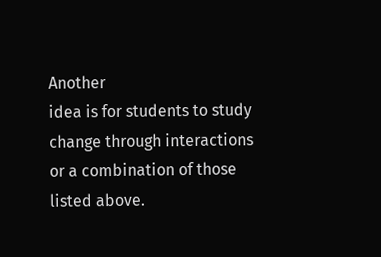Another
idea is for students to study change through interactions or a combination of those
listed above.